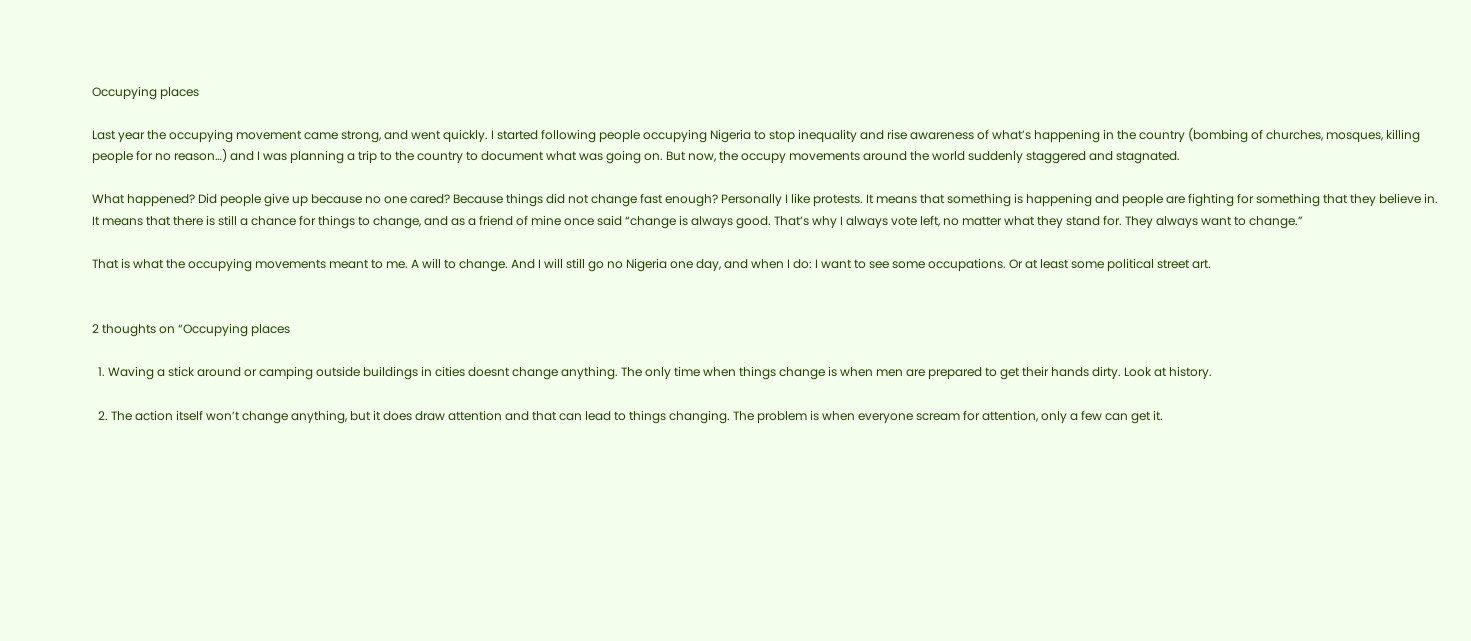Occupying places

Last year the occupying movement came strong, and went quickly. I started following people occupying Nigeria to stop inequality and rise awareness of what’s happening in the country (bombing of churches, mosques, killing people for no reason…) and I was planning a trip to the country to document what was going on. But now, the occupy movements around the world suddenly staggered and stagnated.

What happened? Did people give up because no one cared? Because things did not change fast enough? Personally I like protests. It means that something is happening and people are fighting for something that they believe in. It means that there is still a chance for things to change, and as a friend of mine once said “change is always good. That’s why I always vote left, no matter what they stand for. They always want to change.”

That is what the occupying movements meant to me. A will to change. And I will still go no Nigeria one day, and when I do: I want to see some occupations. Or at least some political street art.


2 thoughts on “Occupying places

  1. Waving a stick around or camping outside buildings in cities doesnt change anything. The only time when things change is when men are prepared to get their hands dirty. Look at history.

  2. The action itself won’t change anything, but it does draw attention and that can lead to things changing. The problem is when everyone scream for attention, only a few can get it.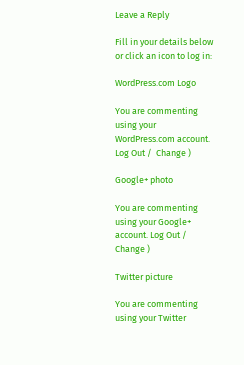Leave a Reply

Fill in your details below or click an icon to log in:

WordPress.com Logo

You are commenting using your WordPress.com account. Log Out /  Change )

Google+ photo

You are commenting using your Google+ account. Log Out /  Change )

Twitter picture

You are commenting using your Twitter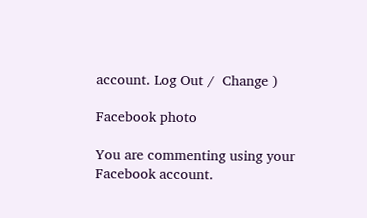account. Log Out /  Change )

Facebook photo

You are commenting using your Facebook account.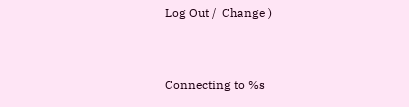Log Out /  Change )


Connecting to %s